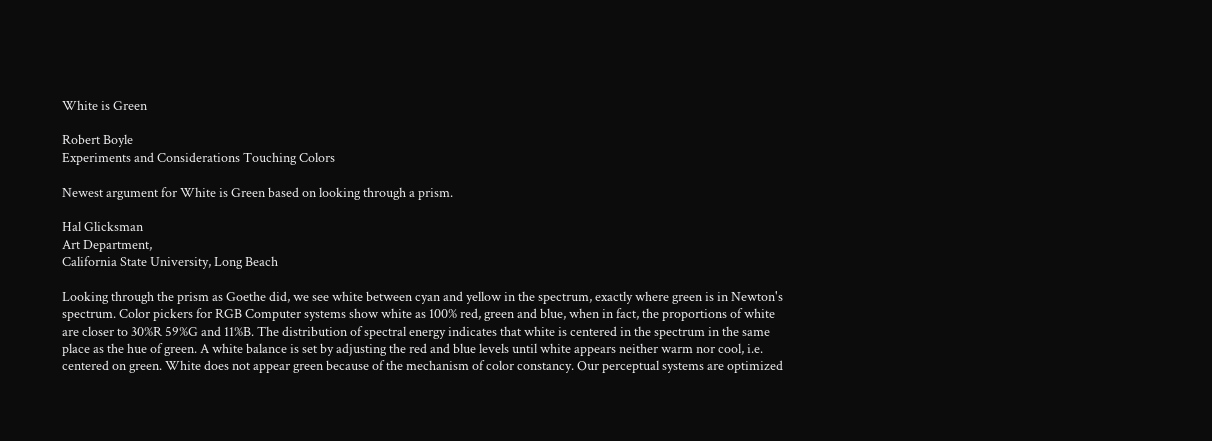White is Green

Robert Boyle
Experiments and Considerations Touching Colors

Newest argument for White is Green based on looking through a prism.

Hal Glicksman
Art Department,
California State University, Long Beach

Looking through the prism as Goethe did, we see white between cyan and yellow in the spectrum, exactly where green is in Newton's spectrum. Color pickers for RGB Computer systems show white as 100% red, green and blue, when in fact, the proportions of white are closer to 30%R 59%G and 11%B. The distribution of spectral energy indicates that white is centered in the spectrum in the same place as the hue of green. A white balance is set by adjusting the red and blue levels until white appears neither warm nor cool, i.e. centered on green. White does not appear green because of the mechanism of color constancy. Our perceptual systems are optimized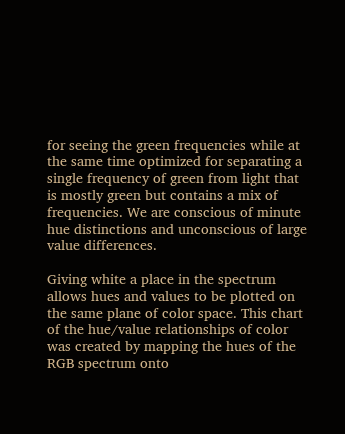for seeing the green frequencies while at the same time optimized for separating a single frequency of green from light that is mostly green but contains a mix of frequencies. We are conscious of minute hue distinctions and unconscious of large value differences.

Giving white a place in the spectrum allows hues and values to be plotted on the same plane of color space. This chart of the hue/value relationships of color was created by mapping the hues of the RGB spectrum onto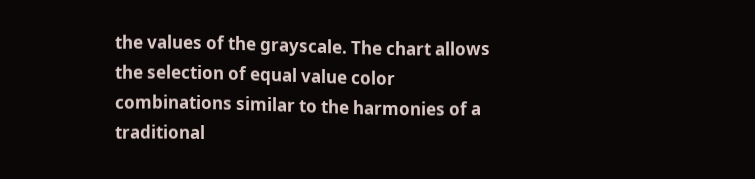the values of the grayscale. The chart allows the selection of equal value color combinations similar to the harmonies of a traditional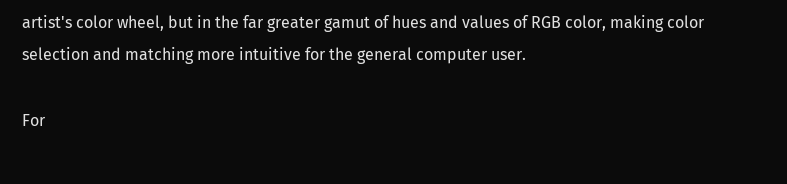artist's color wheel, but in the far greater gamut of hues and values of RGB color, making color selection and matching more intuitive for the general computer user.

For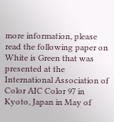more information, please read the following paper on White is Green that was presented at the International Association of Color AIC Color 97 in Kyoto, Japan in May of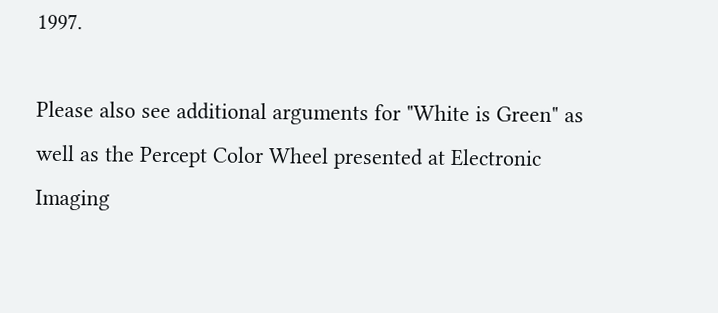1997.

Please also see additional arguments for "White is Green" as well as the Percept Color Wheel presented at Electronic Imaging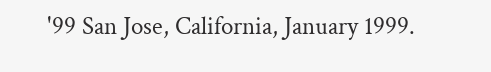'99 San Jose, California, January 1999.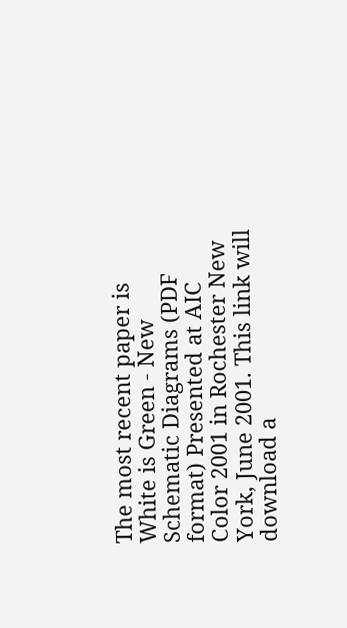The most recent paper is White is Green - New Schematic Diagrams (PDF format) Presented at AIC Color 2001 in Rochester New York, June 2001. This link will download a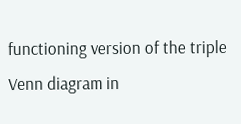functioning version of the triple Venn diagram in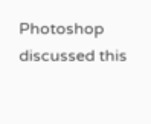Photoshop discussed this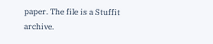paper. The file is a Stuffit archive.